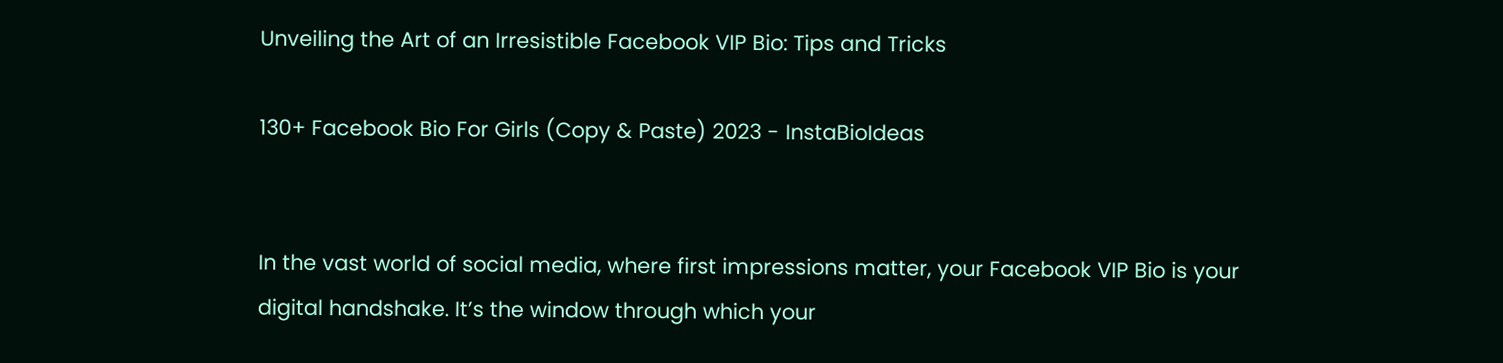Unveiling the Art of an Irresistible Facebook VIP Bio: Tips and Tricks

130+ Facebook Bio For Girls (Copy & Paste) 2023 - InstaBioIdeas


In the vast world of social media, where first impressions matter, your Facebook VIP Bio is your digital handshake. It’s the window through which your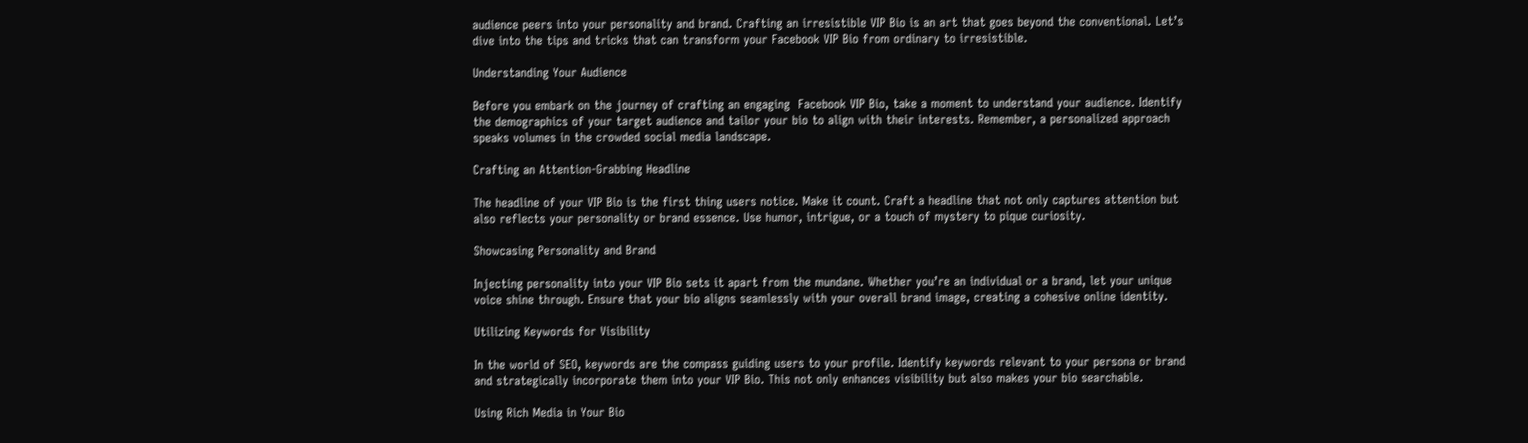audience peers into your personality and brand. Crafting an irresistible VIP Bio is an art that goes beyond the conventional. Let’s dive into the tips and tricks that can transform your Facebook VIP Bio from ordinary to irresistible.

Understanding Your Audience

Before you embark on the journey of crafting an engaging  Facebook VIP Bio, take a moment to understand your audience. Identify the demographics of your target audience and tailor your bio to align with their interests. Remember, a personalized approach speaks volumes in the crowded social media landscape.

Crafting an Attention-Grabbing Headline

The headline of your VIP Bio is the first thing users notice. Make it count. Craft a headline that not only captures attention but also reflects your personality or brand essence. Use humor, intrigue, or a touch of mystery to pique curiosity.

Showcasing Personality and Brand

Injecting personality into your VIP Bio sets it apart from the mundane. Whether you’re an individual or a brand, let your unique voice shine through. Ensure that your bio aligns seamlessly with your overall brand image, creating a cohesive online identity.

Utilizing Keywords for Visibility

In the world of SEO, keywords are the compass guiding users to your profile. Identify keywords relevant to your persona or brand and strategically incorporate them into your VIP Bio. This not only enhances visibility but also makes your bio searchable.

Using Rich Media in Your Bio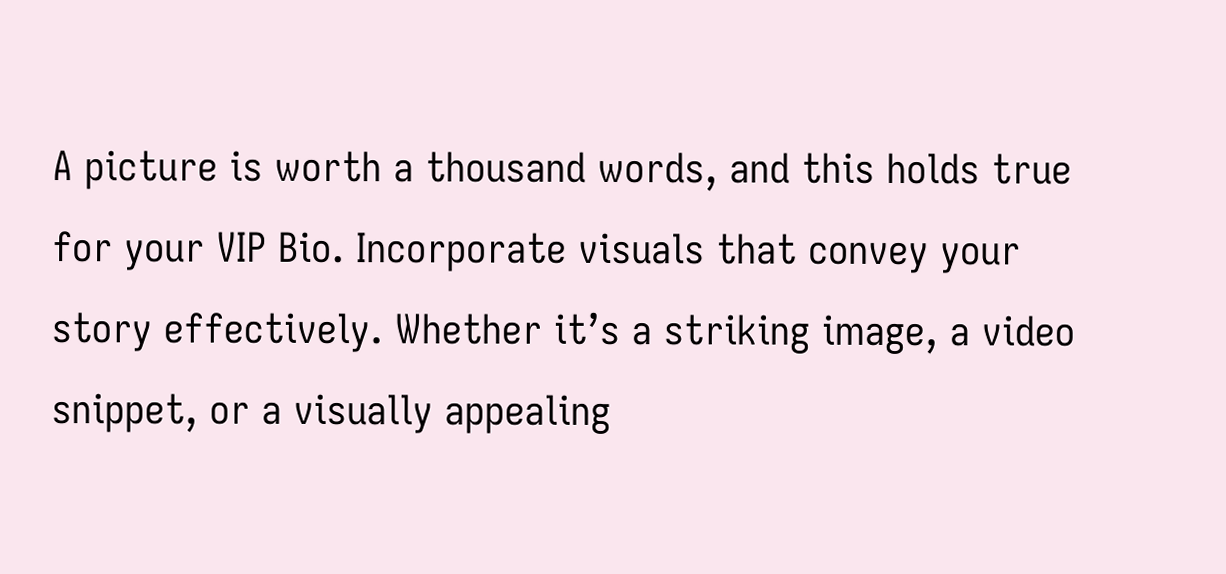A picture is worth a thousand words, and this holds true for your VIP Bio. Incorporate visuals that convey your story effectively. Whether it’s a striking image, a video snippet, or a visually appealing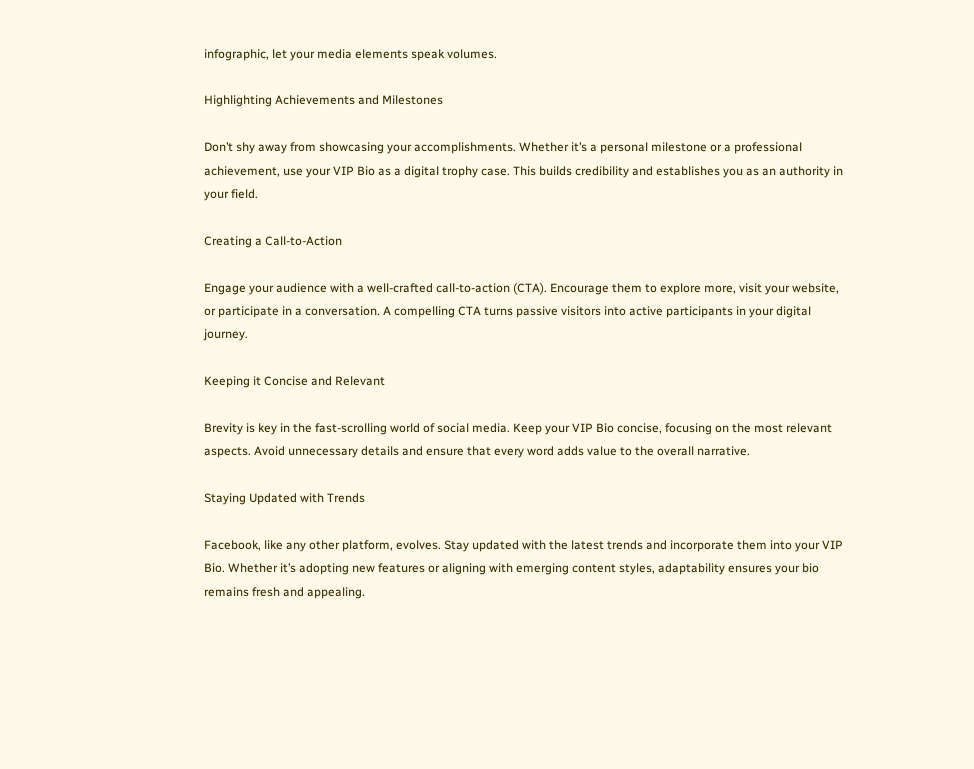infographic, let your media elements speak volumes.

Highlighting Achievements and Milestones

Don’t shy away from showcasing your accomplishments. Whether it’s a personal milestone or a professional achievement, use your VIP Bio as a digital trophy case. This builds credibility and establishes you as an authority in your field.

Creating a Call-to-Action

Engage your audience with a well-crafted call-to-action (CTA). Encourage them to explore more, visit your website, or participate in a conversation. A compelling CTA turns passive visitors into active participants in your digital journey.

Keeping it Concise and Relevant

Brevity is key in the fast-scrolling world of social media. Keep your VIP Bio concise, focusing on the most relevant aspects. Avoid unnecessary details and ensure that every word adds value to the overall narrative.

Staying Updated with Trends

Facebook, like any other platform, evolves. Stay updated with the latest trends and incorporate them into your VIP Bio. Whether it’s adopting new features or aligning with emerging content styles, adaptability ensures your bio remains fresh and appealing.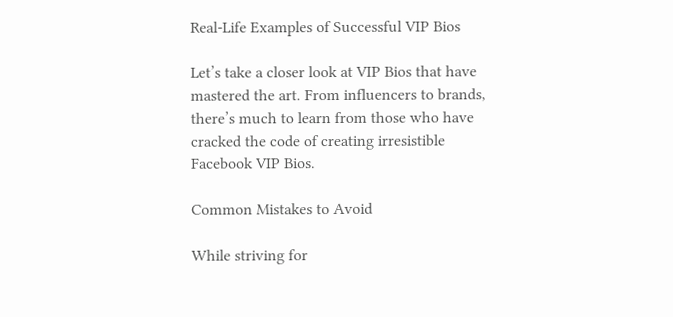Real-Life Examples of Successful VIP Bios

Let’s take a closer look at VIP Bios that have mastered the art. From influencers to brands, there’s much to learn from those who have cracked the code of creating irresistible Facebook VIP Bios.

Common Mistakes to Avoid

While striving for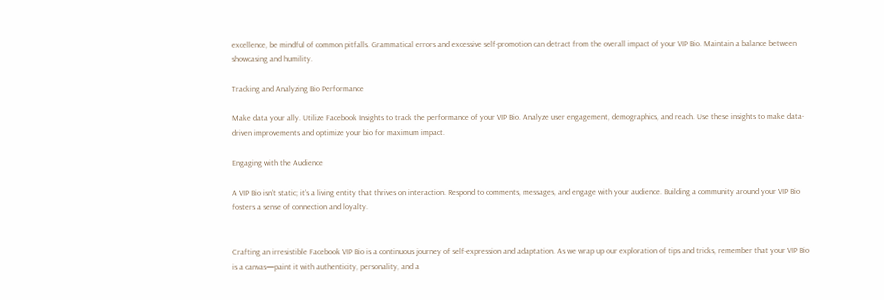excellence, be mindful of common pitfalls. Grammatical errors and excessive self-promotion can detract from the overall impact of your VIP Bio. Maintain a balance between showcasing and humility.

Tracking and Analyzing Bio Performance

Make data your ally. Utilize Facebook Insights to track the performance of your VIP Bio. Analyze user engagement, demographics, and reach. Use these insights to make data-driven improvements and optimize your bio for maximum impact.

Engaging with the Audience

A VIP Bio isn’t static; it’s a living entity that thrives on interaction. Respond to comments, messages, and engage with your audience. Building a community around your VIP Bio fosters a sense of connection and loyalty.


Crafting an irresistible Facebook VIP Bio is a continuous journey of self-expression and adaptation. As we wrap up our exploration of tips and tricks, remember that your VIP Bio is a canvas—paint it with authenticity, personality, and a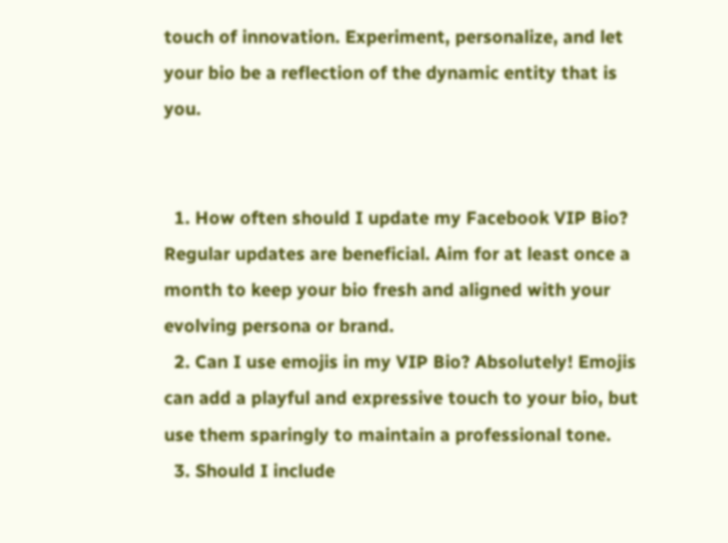touch of innovation. Experiment, personalize, and let your bio be a reflection of the dynamic entity that is you.


  1. How often should I update my Facebook VIP Bio? Regular updates are beneficial. Aim for at least once a month to keep your bio fresh and aligned with your evolving persona or brand.
  2. Can I use emojis in my VIP Bio? Absolutely! Emojis can add a playful and expressive touch to your bio, but use them sparingly to maintain a professional tone.
  3. Should I include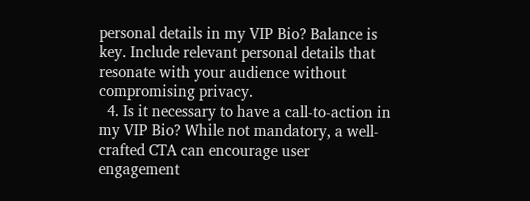personal details in my VIP Bio? Balance is key. Include relevant personal details that resonate with your audience without compromising privacy.
  4. Is it necessary to have a call-to-action in my VIP Bio? While not mandatory, a well-crafted CTA can encourage user engagement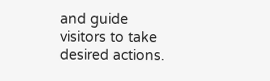and guide visitors to take desired actions.